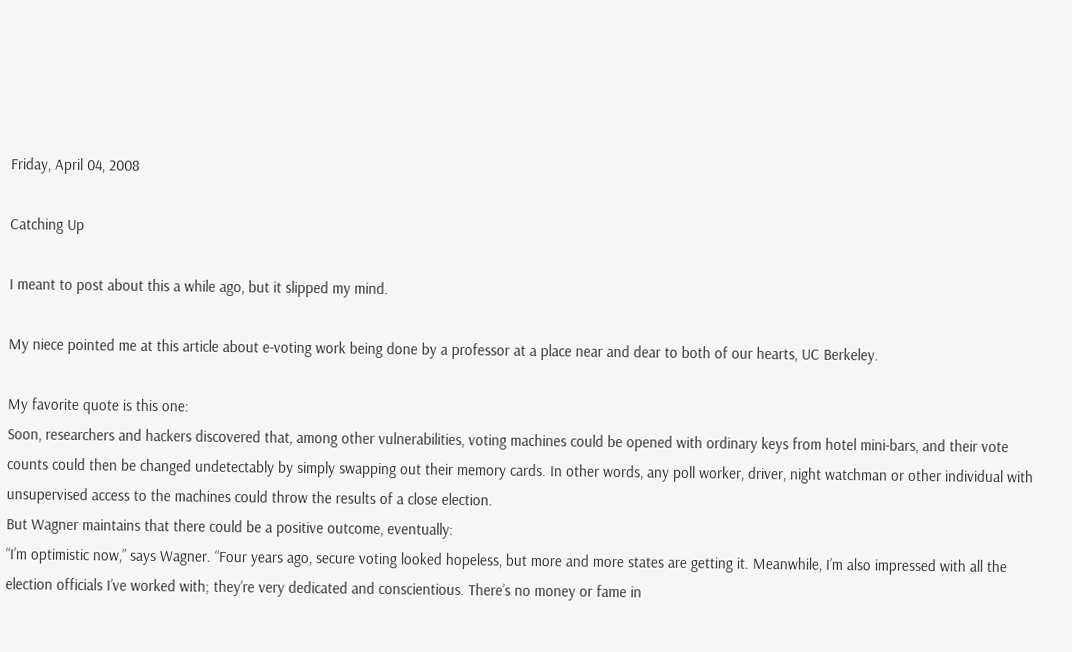Friday, April 04, 2008

Catching Up

I meant to post about this a while ago, but it slipped my mind.

My niece pointed me at this article about e-voting work being done by a professor at a place near and dear to both of our hearts, UC Berkeley.

My favorite quote is this one:
Soon, researchers and hackers discovered that, among other vulnerabilities, voting machines could be opened with ordinary keys from hotel mini-bars, and their vote counts could then be changed undetectably by simply swapping out their memory cards. In other words, any poll worker, driver, night watchman or other individual with unsupervised access to the machines could throw the results of a close election.
But Wagner maintains that there could be a positive outcome, eventually:
“I’m optimistic now,” says Wagner. “Four years ago, secure voting looked hopeless, but more and more states are getting it. Meanwhile, I’m also impressed with all the election officials I’ve worked with; they’re very dedicated and conscientious. There’s no money or fame in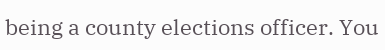being a county elections officer. You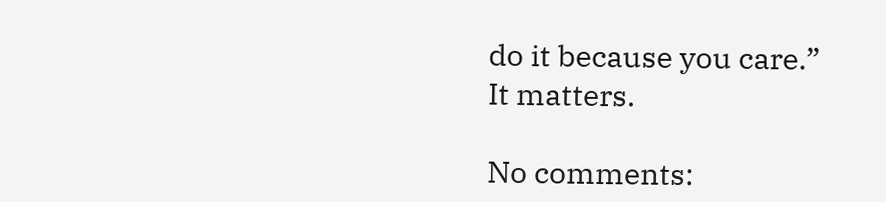do it because you care.”
It matters.

No comments: